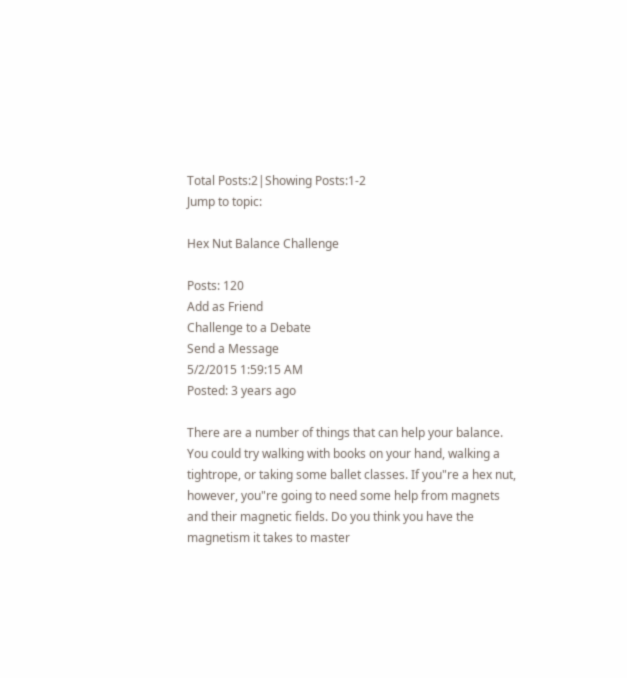Total Posts:2|Showing Posts:1-2
Jump to topic:

Hex Nut Balance Challenge

Posts: 120
Add as Friend
Challenge to a Debate
Send a Message
5/2/2015 1:59:15 AM
Posted: 3 years ago

There are a number of things that can help your balance. You could try walking with books on your hand, walking a tightrope, or taking some ballet classes. If you"re a hex nut, however, you"re going to need some help from magnets and their magnetic fields. Do you think you have the magnetism it takes to master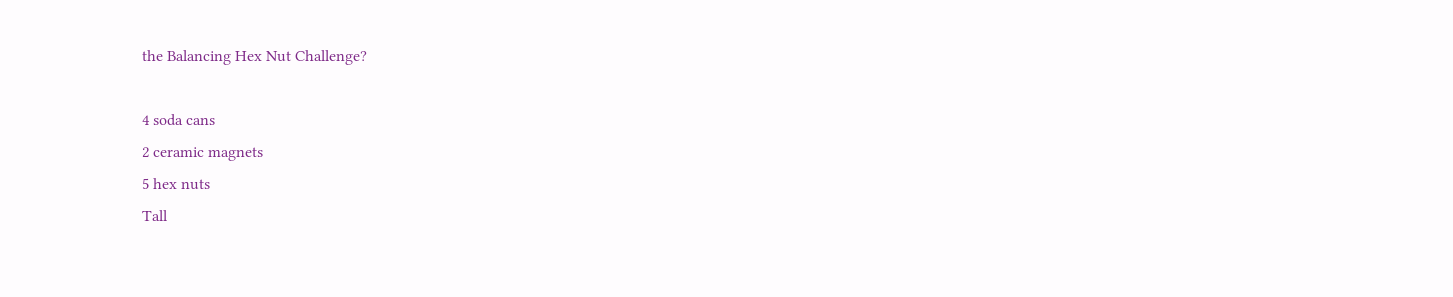the Balancing Hex Nut Challenge?

4 soda cans
2 ceramic magnets
5 hex nuts
Tall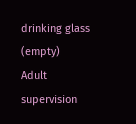drinking glass (empty)
Adult supervision